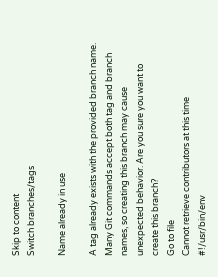Skip to content
Switch branches/tags

Name already in use

A tag already exists with the provided branch name. Many Git commands accept both tag and branch names, so creating this branch may cause unexpected behavior. Are you sure you want to create this branch?
Go to file
Cannot retrieve contributors at this time
#!/usr/bin/env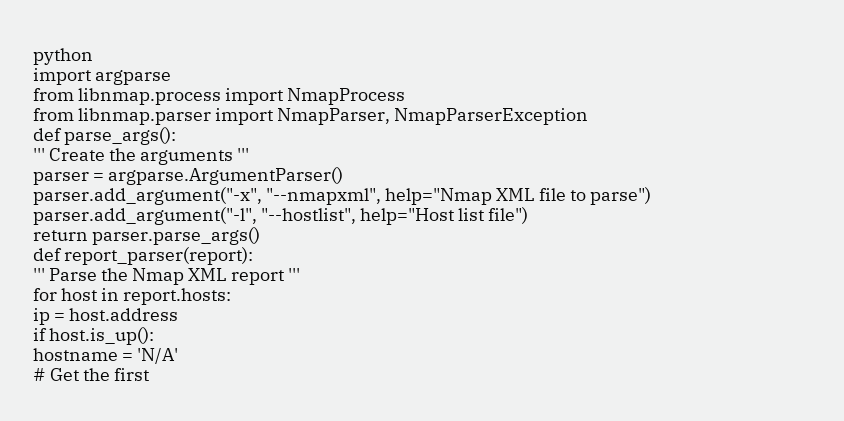python
import argparse
from libnmap.process import NmapProcess
from libnmap.parser import NmapParser, NmapParserException
def parse_args():
''' Create the arguments '''
parser = argparse.ArgumentParser()
parser.add_argument("-x", "--nmapxml", help="Nmap XML file to parse")
parser.add_argument("-l", "--hostlist", help="Host list file")
return parser.parse_args()
def report_parser(report):
''' Parse the Nmap XML report '''
for host in report.hosts:
ip = host.address
if host.is_up():
hostname = 'N/A'
# Get the first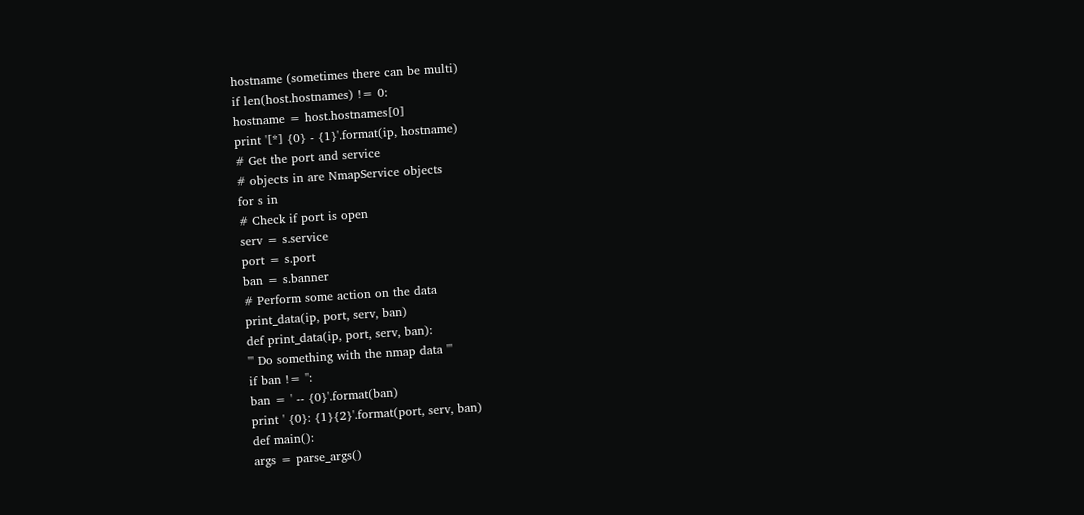hostname (sometimes there can be multi)
if len(host.hostnames) != 0:
hostname = host.hostnames[0]
print '[*] {0} - {1}'.format(ip, hostname)
# Get the port and service
# objects in are NmapService objects
for s in
# Check if port is open
serv = s.service
port = s.port
ban = s.banner
# Perform some action on the data
print_data(ip, port, serv, ban)
def print_data(ip, port, serv, ban):
''' Do something with the nmap data '''
if ban != '':
ban = ' -- {0}'.format(ban)
print ' {0}: {1}{2}'.format(port, serv, ban)
def main():
args = parse_args()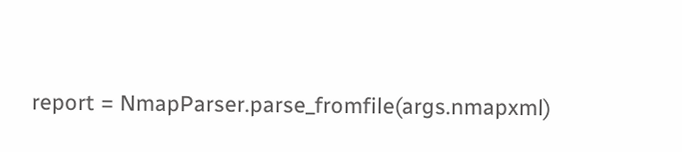report = NmapParser.parse_fromfile(args.nmapxml)